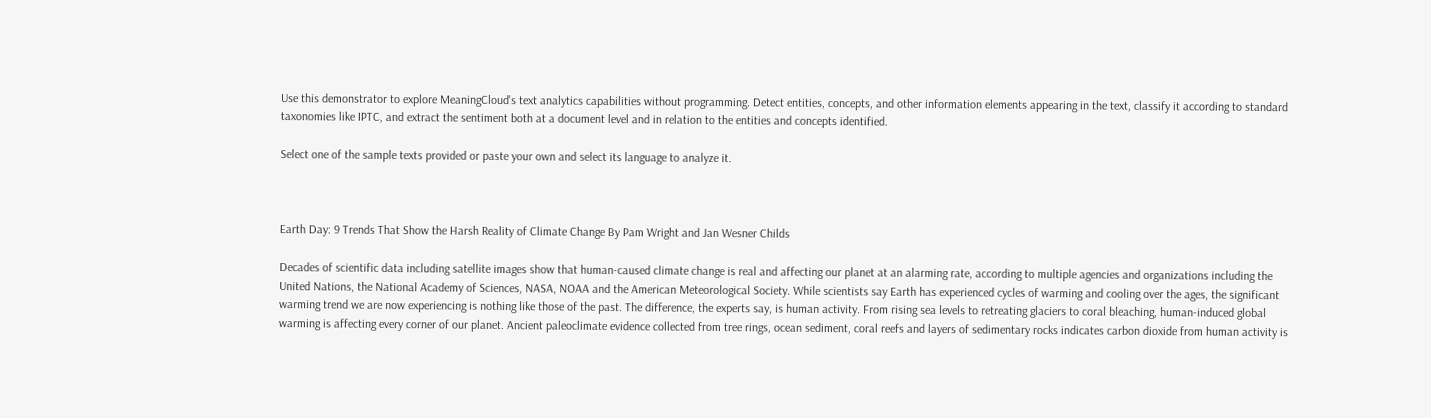Use this demonstrator to explore MeaningCloud's text analytics capabilities without programming. Detect entities, concepts, and other information elements appearing in the text, classify it according to standard taxonomies like IPTC, and extract the sentiment both at a document level and in relation to the entities and concepts identified.

Select one of the sample texts provided or paste your own and select its language to analyze it.



Earth Day: 9 Trends That Show the Harsh Reality of Climate Change By Pam Wright and Jan Wesner Childs

Decades of scientific data including satellite images show that human-caused climate change is real and affecting our planet at an alarming rate, according to multiple agencies and organizations including the United Nations, the National Academy of Sciences, NASA, NOAA and the American Meteorological Society. While scientists say Earth has experienced cycles of warming and cooling over the ages, the significant warming trend we are now experiencing is nothing like those of the past. The difference, the experts say, is human activity. From rising sea levels to retreating glaciers to coral bleaching, human-induced global warming is affecting every corner of our planet. Ancient paleoclimate evidence collected from tree rings, ocean sediment, coral reefs and layers of sedimentary rocks indicates carbon dioxide from human activity is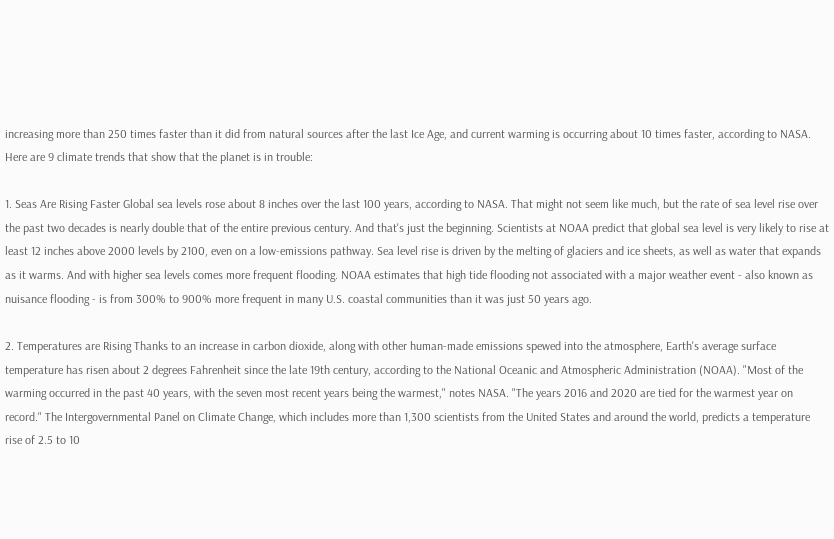increasing more than 250 times faster than it did from natural sources after the last Ice Age, and current warming is occurring about 10 times faster, according to NASA. Here are 9 climate trends that show that the planet is in trouble:

1. Seas Are Rising Faster Global sea levels rose about 8 inches over the last 100 years, according to NASA. That might not seem like much, but the rate of sea level rise over the past two decades is nearly double that of the entire previous century. And that's just the beginning. Scientists at NOAA predict that global sea level is very likely to rise at least 12 inches above 2000 levels by 2100, even on a low-emissions pathway. Sea level rise is driven by the melting of glaciers and ice sheets, as well as water that expands as it warms. And with higher sea levels comes more frequent flooding. NOAA estimates that high tide flooding not associated with a major weather event - also known as nuisance flooding - is from 300% to 900% more frequent in many U.S. coastal communities than it was just 50 years ago.

2. Temperatures are Rising Thanks to an increase in carbon dioxide, along with other human-made emissions spewed into the atmosphere, Earth's average surface temperature has risen about 2 degrees Fahrenheit since the late 19th century, according to the National Oceanic and Atmospheric Administration (NOAA). "Most of the warming occurred in the past 40 years, with the seven most recent years being the warmest," notes NASA. "The years 2016 and 2020 are tied for the warmest year on record." The Intergovernmental Panel on Climate Change, which includes more than 1,300 scientists from the United States and around the world, predicts a temperature rise of 2.5 to 10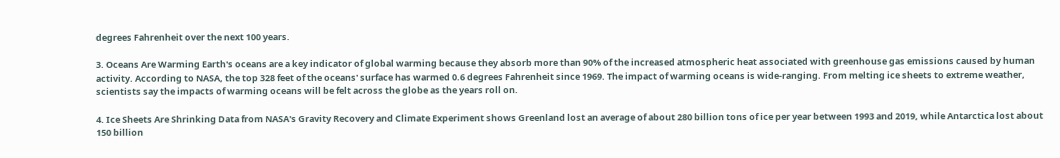degrees Fahrenheit over the next 100 years.

3. Oceans Are Warming Earth's oceans are a key indicator of global warming because they absorb more than 90% of the increased atmospheric heat associated with greenhouse gas emissions caused by human activity. According to NASA, the top 328 feet of the oceans' surface has warmed 0.6 degrees Fahrenheit since 1969. The impact of warming oceans is wide-ranging. From melting ice sheets to extreme weather, scientists say the impacts of warming oceans will be felt across the globe as the years roll on.

4. Ice Sheets Are Shrinking Data from NASA's Gravity Recovery and Climate Experiment shows Greenland lost an average of about 280 billion tons of ice per year between 1993 and 2019, while Antarctica lost about 150 billion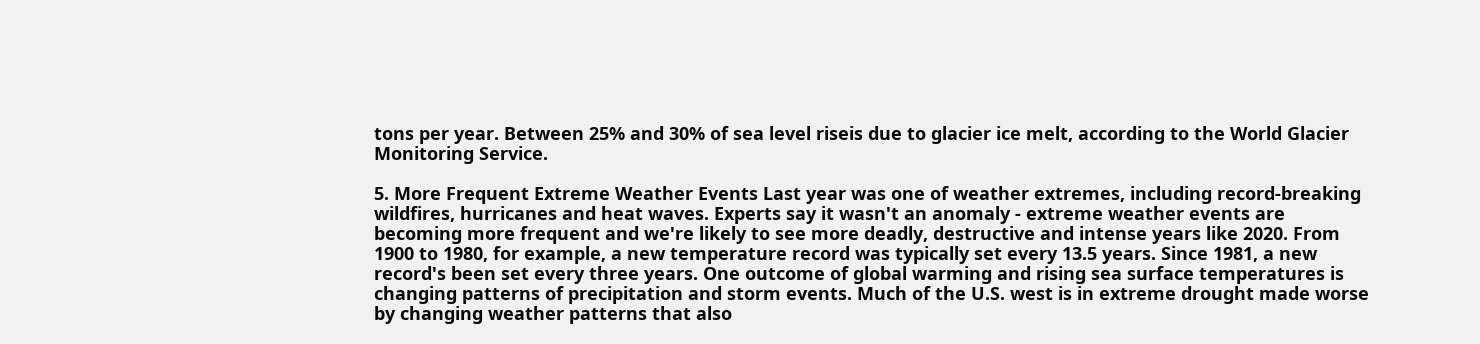tons per year. Between 25% and 30% of sea level riseis due to glacier ice melt, according to the World Glacier Monitoring Service.

5. More Frequent Extreme Weather Events Last year was one of weather extremes, including record-breaking wildfires, hurricanes and heat waves. Experts say it wasn't an anomaly - extreme weather events are becoming more frequent and we're likely to see more deadly, destructive and intense years like 2020. From 1900 to 1980, for example, a new temperature record was typically set every 13.5 years. Since 1981, a new record's been set every three years. One outcome of global warming and rising sea surface temperatures is changing patterns of precipitation and storm events. Much of the U.S. west is in extreme drought made worse by changing weather patterns that also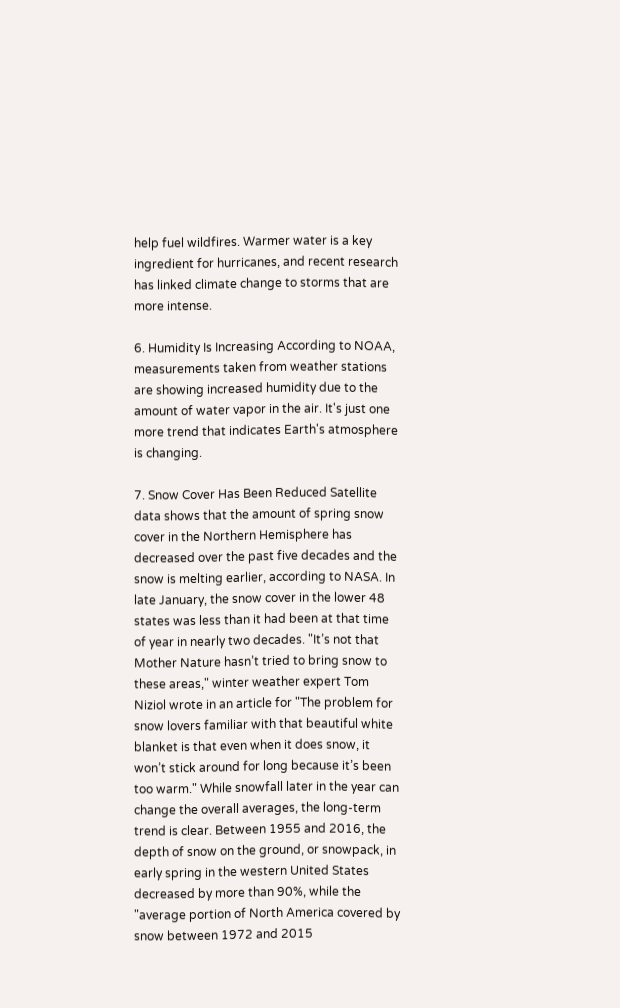help fuel wildfires. Warmer water is a key ingredient for hurricanes, and recent research has linked climate change to storms that are more intense.

6. Humidity Is Increasing According to NOAA, measurements taken from weather stations are showing increased humidity due to the amount of water vapor in the air. It's just one more trend that indicates Earth's atmosphere is changing.

7. Snow Cover Has Been Reduced Satellite data shows that the amount of spring snow cover in the Northern Hemisphere has decreased over the past five decades and the snow is melting earlier, according to NASA. In late January, the snow cover in the lower 48 states was less than it had been at that time of year in nearly two decades. "It’s not that Mother Nature hasn’t tried to bring snow to these areas," winter weather expert Tom Niziol wrote in an article for "The problem for snow lovers familiar with that beautiful white blanket is that even when it does snow, it won’t stick around for long because it’s been too warm." While snowfall later in the year can change the overall averages, the long-term trend is clear. Between 1955 and 2016, the depth of snow on the ground, or snowpack, in early spring in the western United States decreased by more than 90%, while the "average portion of North America covered by snow between 1972 and 2015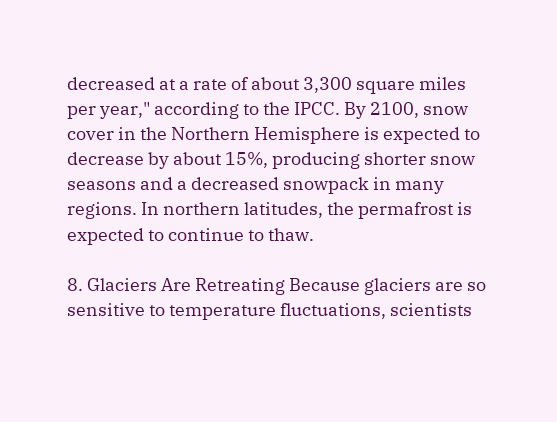decreased at a rate of about 3,300 square miles per year," according to the IPCC. By 2100, snow cover in the Northern Hemisphere is expected to decrease by about 15%, producing shorter snow seasons and a decreased snowpack in many regions. In northern latitudes, the permafrost is expected to continue to thaw.

8. Glaciers Are Retreating Because glaciers are so sensitive to temperature fluctuations, scientists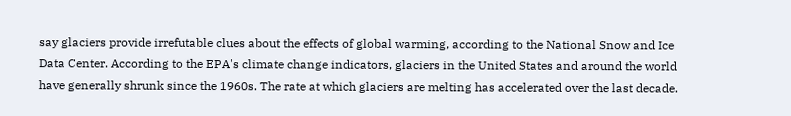say glaciers provide irrefutable clues about the effects of global warming, according to the National Snow and Ice Data Center. According to the EPA's climate change indicators, glaciers in the United States and around the world have generally shrunk since the 1960s. The rate at which glaciers are melting has accelerated over the last decade.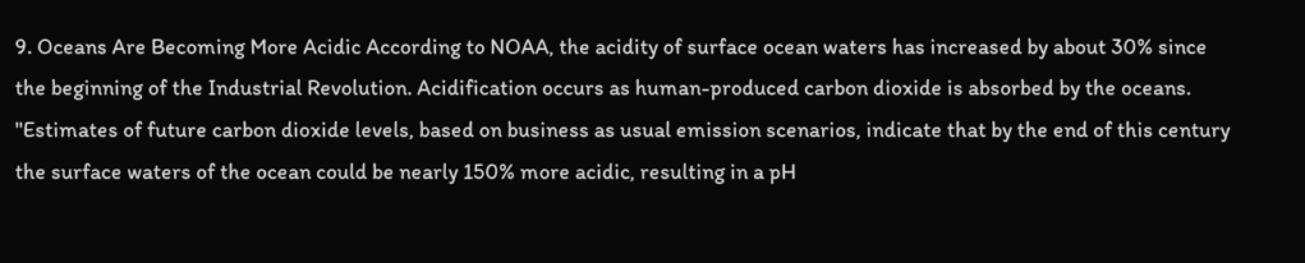9. Oceans Are Becoming More Acidic According to NOAA, the acidity of surface ocean waters has increased by about 30% since the beginning of the Industrial Revolution. Acidification occurs as human-produced carbon dioxide is absorbed by the oceans. "Estimates of future carbon dioxide levels, based on business as usual emission scenarios, indicate that by the end of this century the surface waters of the ocean could be nearly 150% more acidic, resulting in a pH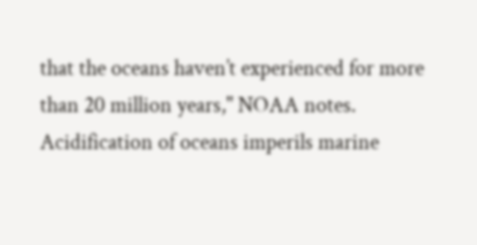that the oceans haven’t experienced for more than 20 million years," NOAA notes. Acidification of oceans imperils marine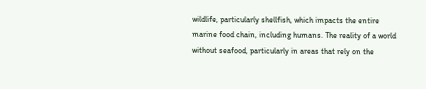wildlife, particularly shellfish, which impacts the entire marine food chain, including humans. The reality of a world without seafood, particularly in areas that rely on the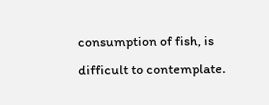consumption of fish, is difficult to contemplate.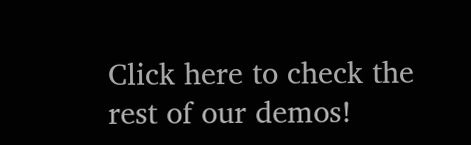Click here to check the rest of our demos!